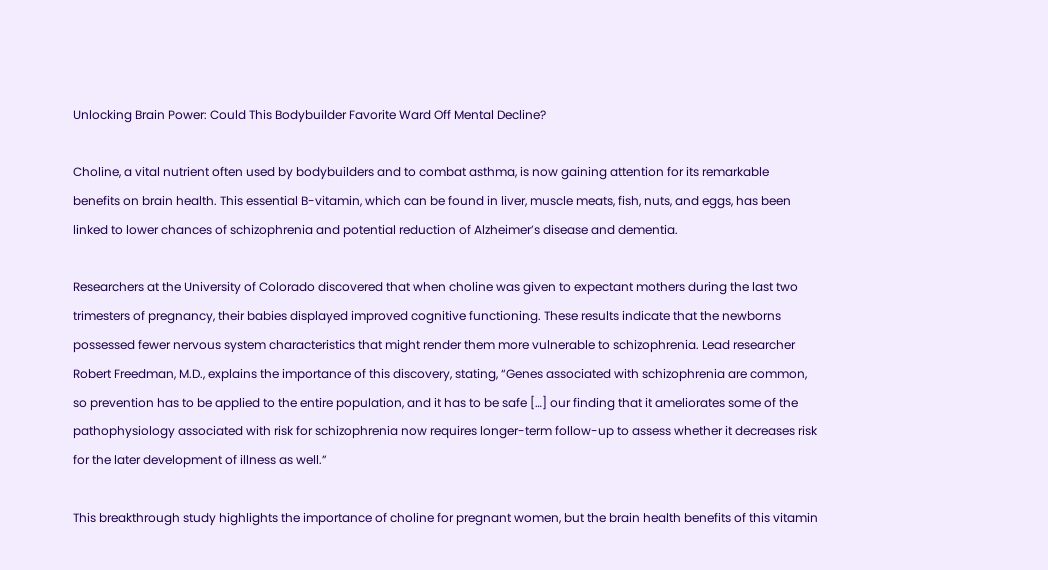Unlocking Brain Power: Could This Bodybuilder Favorite Ward Off Mental Decline?

Choline, a vital nutrient often used by bodybuilders and to combat asthma, is now gaining attention for its remarkable benefits on brain health. This essential B-vitamin, which can be found in liver, muscle meats, fish, nuts, and eggs, has been linked to lower chances of schizophrenia and potential reduction of Alzheimer’s disease and dementia.

Researchers at the University of Colorado discovered that when choline was given to expectant mothers during the last two trimesters of pregnancy, their babies displayed improved cognitive functioning. These results indicate that the newborns possessed fewer nervous system characteristics that might render them more vulnerable to schizophrenia. Lead researcher Robert Freedman, M.D., explains the importance of this discovery, stating, “Genes associated with schizophrenia are common, so prevention has to be applied to the entire population, and it has to be safe […] our finding that it ameliorates some of the pathophysiology associated with risk for schizophrenia now requires longer-term follow-up to assess whether it decreases risk for the later development of illness as well.”

This breakthrough study highlights the importance of choline for pregnant women, but the brain health benefits of this vitamin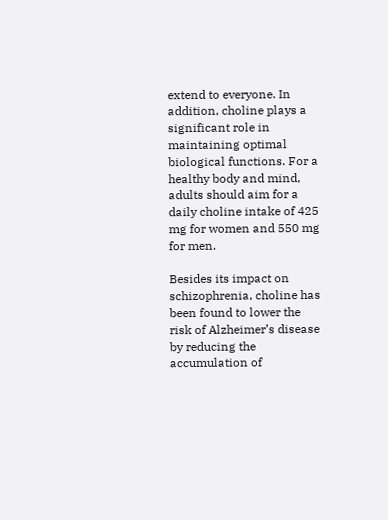extend to everyone. In addition, choline plays a significant role in maintaining optimal biological functions. For a healthy body and mind, adults should aim for a daily choline intake of 425 mg for women and 550 mg for men.

Besides its impact on schizophrenia, choline has been found to lower the risk of Alzheimer’s disease by reducing the accumulation of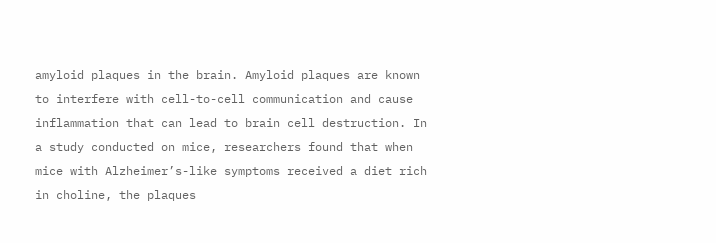amyloid plaques in the brain. Amyloid plaques are known to interfere with cell-to-cell communication and cause inflammation that can lead to brain cell destruction. In a study conducted on mice, researchers found that when mice with Alzheimer’s-like symptoms received a diet rich in choline, the plaques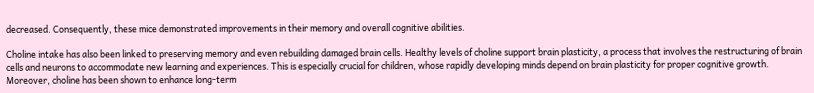decreased. Consequently, these mice demonstrated improvements in their memory and overall cognitive abilities.

Choline intake has also been linked to preserving memory and even rebuilding damaged brain cells. Healthy levels of choline support brain plasticity, a process that involves the restructuring of brain cells and neurons to accommodate new learning and experiences. This is especially crucial for children, whose rapidly developing minds depend on brain plasticity for proper cognitive growth. Moreover, choline has been shown to enhance long-term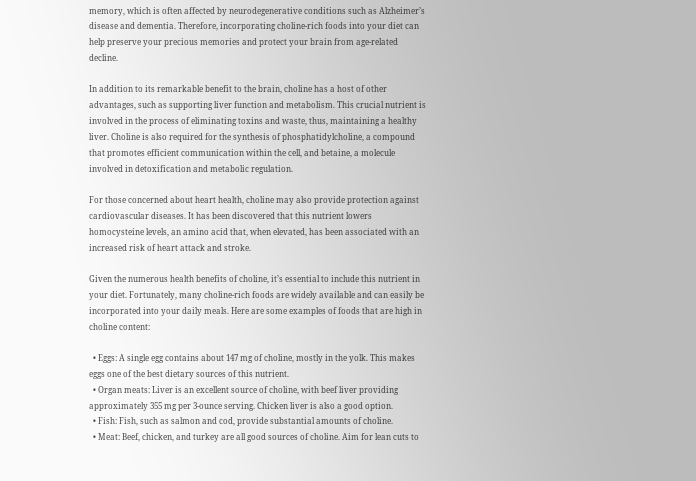memory, which is often affected by neurodegenerative conditions such as Alzheimer’s disease and dementia. Therefore, incorporating choline-rich foods into your diet can help preserve your precious memories and protect your brain from age-related decline.

In addition to its remarkable benefit to the brain, choline has a host of other advantages, such as supporting liver function and metabolism. This crucial nutrient is involved in the process of eliminating toxins and waste, thus, maintaining a healthy liver. Choline is also required for the synthesis of phosphatidylcholine, a compound that promotes efficient communication within the cell, and betaine, a molecule involved in detoxification and metabolic regulation.

For those concerned about heart health, choline may also provide protection against cardiovascular diseases. It has been discovered that this nutrient lowers homocysteine levels, an amino acid that, when elevated, has been associated with an increased risk of heart attack and stroke.

Given the numerous health benefits of choline, it’s essential to include this nutrient in your diet. Fortunately, many choline-rich foods are widely available and can easily be incorporated into your daily meals. Here are some examples of foods that are high in choline content:

  • Eggs: A single egg contains about 147 mg of choline, mostly in the yolk. This makes eggs one of the best dietary sources of this nutrient.
  • Organ meats: Liver is an excellent source of choline, with beef liver providing approximately 355 mg per 3-ounce serving. Chicken liver is also a good option.
  • Fish: Fish, such as salmon and cod, provide substantial amounts of choline.
  • Meat: Beef, chicken, and turkey are all good sources of choline. Aim for lean cuts to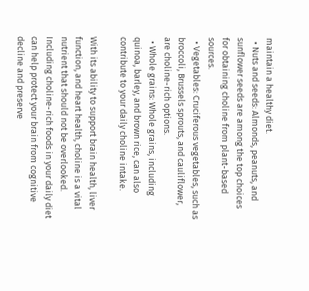maintain a healthy diet.
  • Nuts and seeds: Almonds, peanuts, and sunflower seeds are among the top choices for obtaining choline from plant-based sources.
  • Vegetables: Cruciferous vegetables, such as broccoli, Brussels sprouts, and cauliflower, are choline-rich options.
  • Whole grains: Whole grains, including quinoa, barley, and brown rice, can also contribute to your daily choline intake.

With its ability to support brain health, liver function, and heart health, choline is a vital nutrient that should not be overlooked. Including choline-rich foods in your daily diet can help protect your brain from cognitive decline and preserve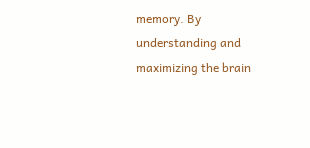memory. By understanding and maximizing the brain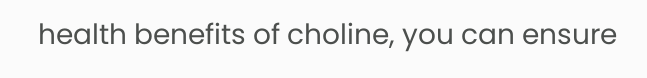health benefits of choline, you can ensure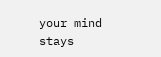your mind stays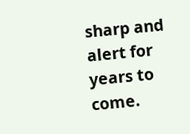sharp and alert for years to come.